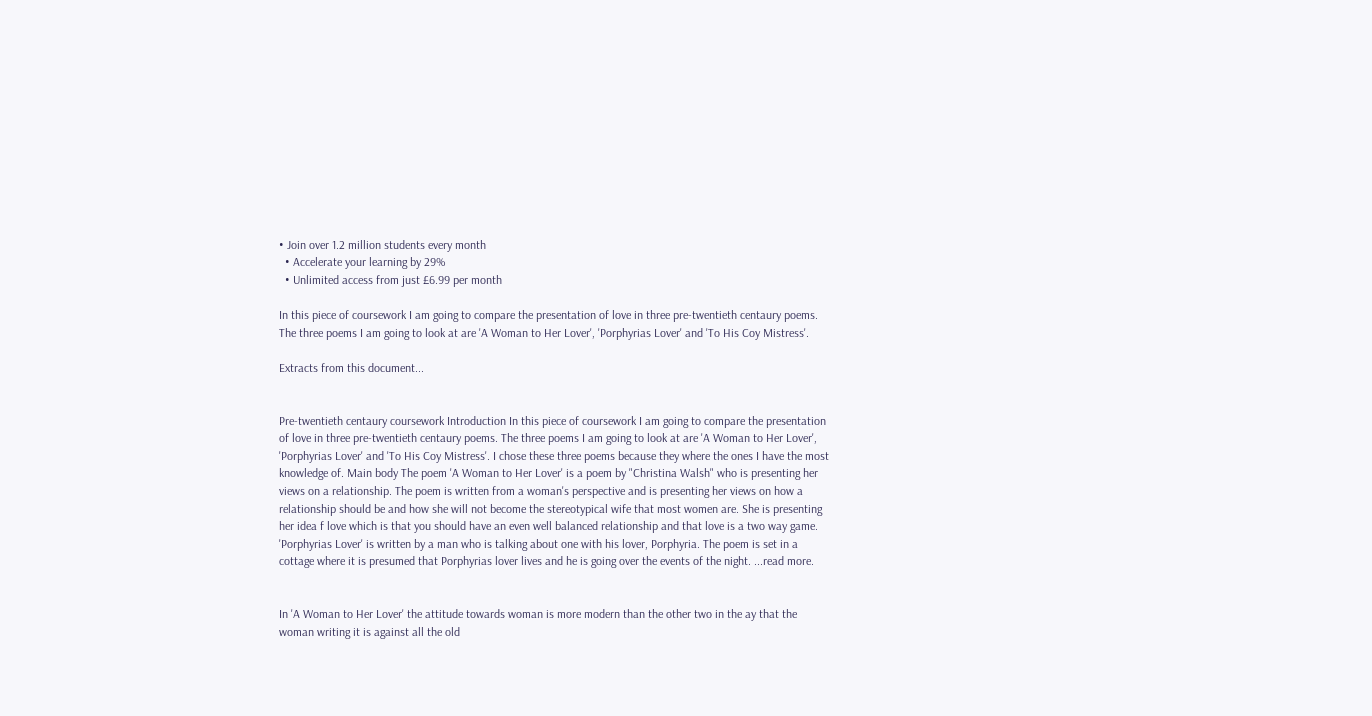• Join over 1.2 million students every month
  • Accelerate your learning by 29%
  • Unlimited access from just £6.99 per month

In this piece of coursework I am going to compare the presentation of love in three pre-twentieth centaury poems. The three poems I am going to look at are 'A Woman to Her Lover', 'Porphyrias Lover' and 'To His Coy Mistress'.

Extracts from this document...


Pre-twentieth centaury coursework Introduction In this piece of coursework I am going to compare the presentation of love in three pre-twentieth centaury poems. The three poems I am going to look at are 'A Woman to Her Lover', 'Porphyrias Lover' and 'To His Coy Mistress'. I chose these three poems because they where the ones I have the most knowledge of. Main body The poem 'A Woman to Her Lover' is a poem by "Christina Walsh" who is presenting her views on a relationship. The poem is written from a woman's perspective and is presenting her views on how a relationship should be and how she will not become the stereotypical wife that most women are. She is presenting her idea f love which is that you should have an even well balanced relationship and that love is a two way game. 'Porphyrias Lover' is written by a man who is talking about one with his lover, Porphyria. The poem is set in a cottage where it is presumed that Porphyrias lover lives and he is going over the events of the night. ...read more.


In 'A Woman to Her Lover' the attitude towards woman is more modern than the other two in the ay that the woman writing it is against all the old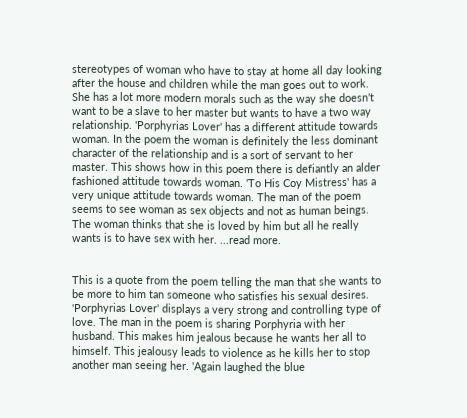stereotypes of woman who have to stay at home all day looking after the house and children while the man goes out to work. She has a lot more modern morals such as the way she doesn't want to be a slave to her master but wants to have a two way relationship. 'Porphyrias Lover' has a different attitude towards woman. In the poem the woman is definitely the less dominant character of the relationship and is a sort of servant to her master. This shows how in this poem there is defiantly an alder fashioned attitude towards woman. 'To His Coy Mistress' has a very unique attitude towards woman. The man of the poem seems to see woman as sex objects and not as human beings. The woman thinks that she is loved by him but all he really wants is to have sex with her. ...read more.


This is a quote from the poem telling the man that she wants to be more to him tan someone who satisfies his sexual desires. 'Porphyrias Lover' displays a very strong and controlling type of love. The man in the poem is sharing Porphyria with her husband. This makes him jealous because he wants her all to himself. This jealousy leads to violence as he kills her to stop another man seeing her. 'Again laughed the blue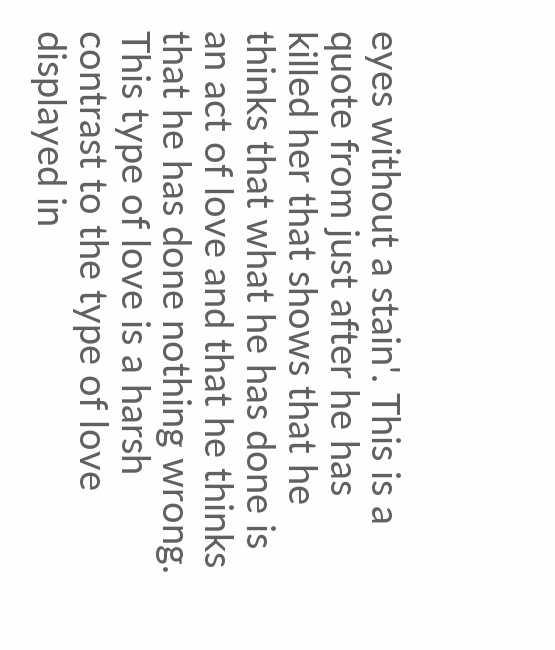eyes without a stain'. This is a quote from just after he has killed her that shows that he thinks that what he has done is an act of love and that he thinks that he has done nothing wrong. This type of love is a harsh contrast to the type of love displayed in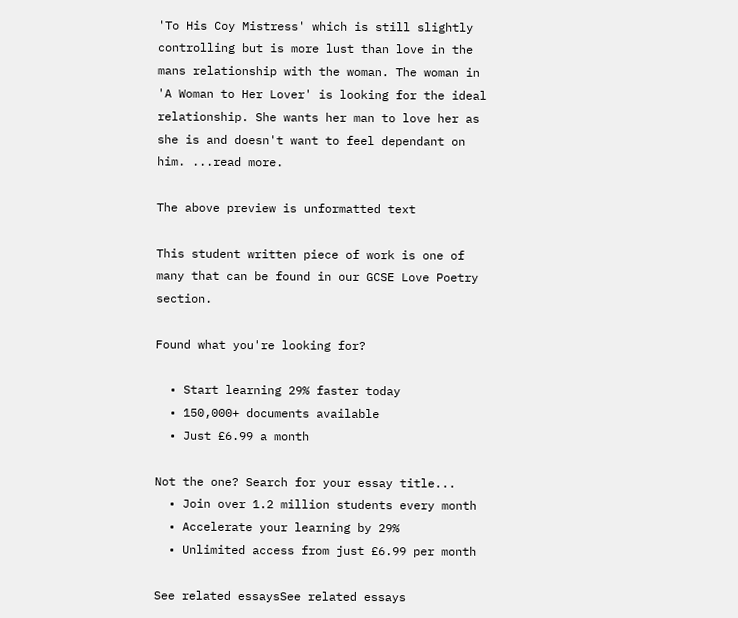'To His Coy Mistress' which is still slightly controlling but is more lust than love in the mans relationship with the woman. The woman in 'A Woman to Her Lover' is looking for the ideal relationship. She wants her man to love her as she is and doesn't want to feel dependant on him. ...read more.

The above preview is unformatted text

This student written piece of work is one of many that can be found in our GCSE Love Poetry section.

Found what you're looking for?

  • Start learning 29% faster today
  • 150,000+ documents available
  • Just £6.99 a month

Not the one? Search for your essay title...
  • Join over 1.2 million students every month
  • Accelerate your learning by 29%
  • Unlimited access from just £6.99 per month

See related essaysSee related essays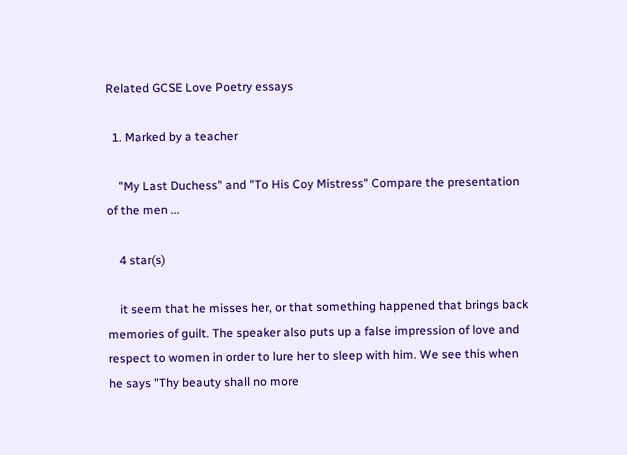Related GCSE Love Poetry essays

  1. Marked by a teacher

    "My Last Duchess" and "To His Coy Mistress" Compare the presentation of the men ...

    4 star(s)

    it seem that he misses her, or that something happened that brings back memories of guilt. The speaker also puts up a false impression of love and respect to women in order to lure her to sleep with him. We see this when he says "Thy beauty shall no more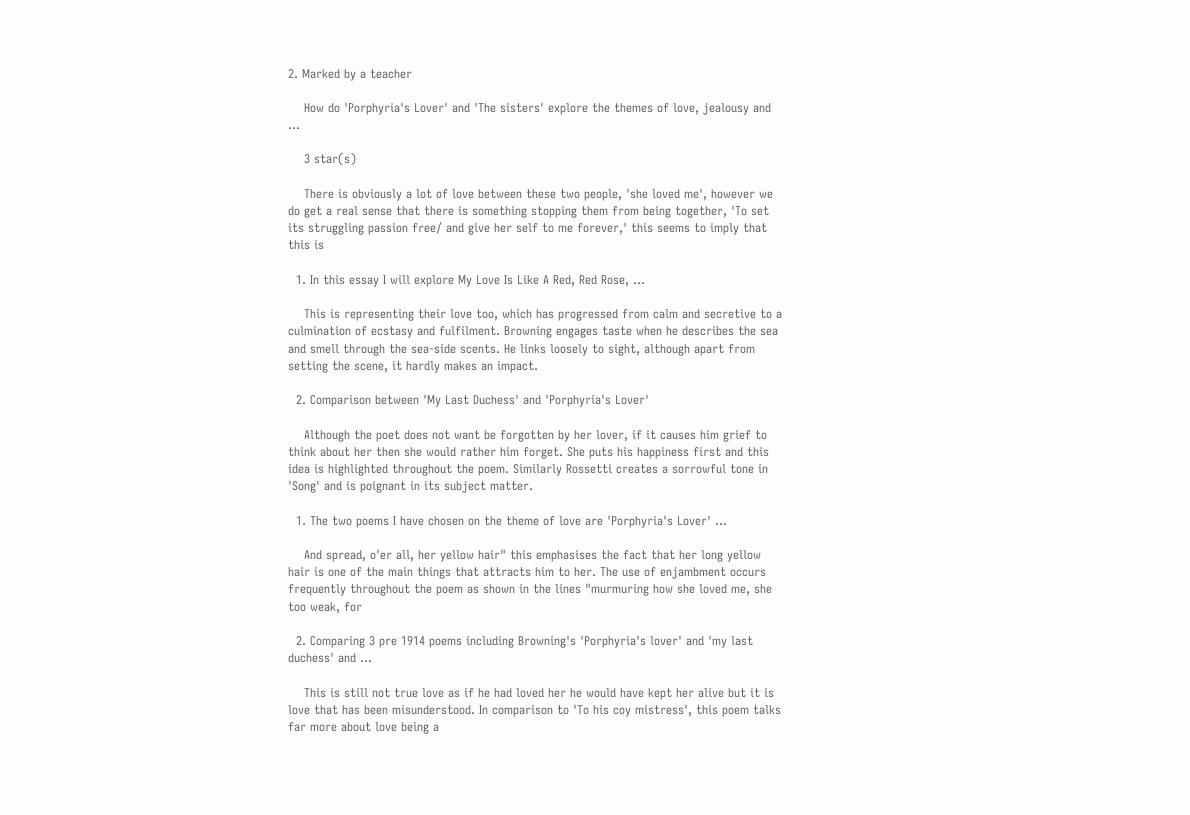2. Marked by a teacher

    How do 'Porphyria's Lover' and 'The sisters' explore the themes of love, jealousy and ...

    3 star(s)

    There is obviously a lot of love between these two people, 'she loved me', however we do get a real sense that there is something stopping them from being together, 'To set its struggling passion free/ and give her self to me forever,' this seems to imply that this is

  1. In this essay I will explore My Love Is Like A Red, Red Rose, ...

    This is representing their love too, which has progressed from calm and secretive to a culmination of ecstasy and fulfilment. Browning engages taste when he describes the sea and smell through the sea-side scents. He links loosely to sight, although apart from setting the scene, it hardly makes an impact.

  2. Comparison between 'My Last Duchess' and 'Porphyria's Lover'

    Although the poet does not want be forgotten by her lover, if it causes him grief to think about her then she would rather him forget. She puts his happiness first and this idea is highlighted throughout the poem. Similarly Rossetti creates a sorrowful tone in 'Song' and is poignant in its subject matter.

  1. The two poems I have chosen on the theme of love are 'Porphyria's Lover' ...

    And spread, o'er all, her yellow hair" this emphasises the fact that her long yellow hair is one of the main things that attracts him to her. The use of enjambment occurs frequently throughout the poem as shown in the lines "murmuring how she loved me, she too weak, for

  2. Comparing 3 pre 1914 poems including Browning's 'Porphyria's lover' and 'my last duchess' and ...

    This is still not true love as if he had loved her he would have kept her alive but it is love that has been misunderstood. In comparison to 'To his coy mistress', this poem talks far more about love being a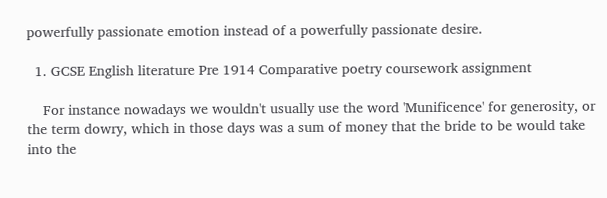powerfully passionate emotion instead of a powerfully passionate desire.

  1. GCSE English literature Pre 1914 Comparative poetry coursework assignment

    For instance nowadays we wouldn't usually use the word 'Munificence' for generosity, or the term dowry, which in those days was a sum of money that the bride to be would take into the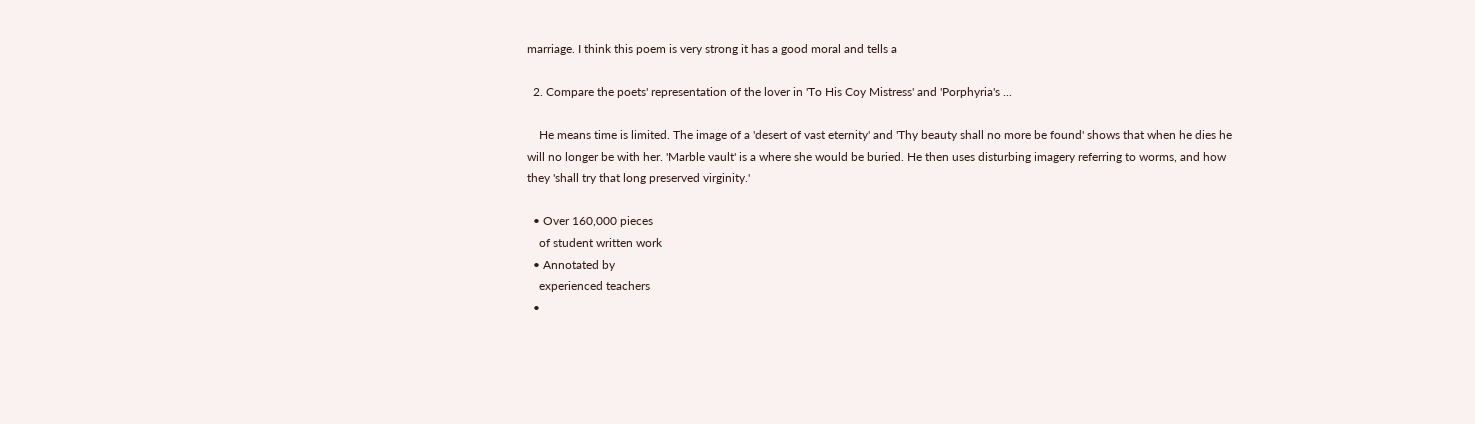marriage. I think this poem is very strong it has a good moral and tells a

  2. Compare the poets' representation of the lover in 'To His Coy Mistress' and 'Porphyria's ...

    He means time is limited. The image of a 'desert of vast eternity' and 'Thy beauty shall no more be found' shows that when he dies he will no longer be with her. 'Marble vault' is a where she would be buried. He then uses disturbing imagery referring to worms, and how they 'shall try that long preserved virginity.'

  • Over 160,000 pieces
    of student written work
  • Annotated by
    experienced teachers
  •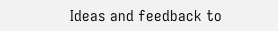Ideas and feedback to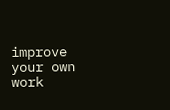improve your own work